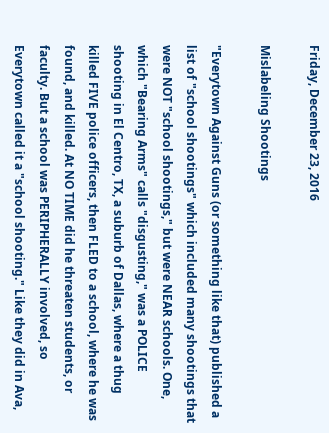Friday, December 23, 2016

Mislabeling Shootings

"Everytown Against Guns (or something like that) published a list of "school shootings" which included many shootings that were NOT "school shootings," but were NEAR schools. One, which "Bearing Arms" calls "disgusting," was a POLICE shooting in El Centro, TX, a suburb of Dallas, where a thug killed FIVE police officers, then FLED to a school, where he was found, and killed. At NO TIME did he threaten students, or faculty. But a school was PERIPHERALLY involved, so Everytown called it a "school shooting." Like they did in Ava,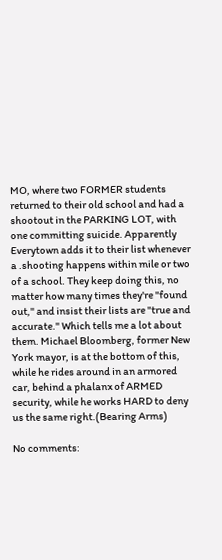MO, where two FORMER students returned to their old school and had a shootout in the PARKING LOT, with one committing suicide. Apparently Everytown adds it to their list whenever a .shooting happens within mile or two of a school. They keep doing this, no matter how many times they're "found out," and insist their lists are "true and accurate." Which tells me a lot about them. Michael Bloomberg, former New York mayor, is at the bottom of this, while he rides around in an armored car, behind a phalanx of ARMED security, while he works HARD to deny us the same right.(Bearing Arms)

No comments: